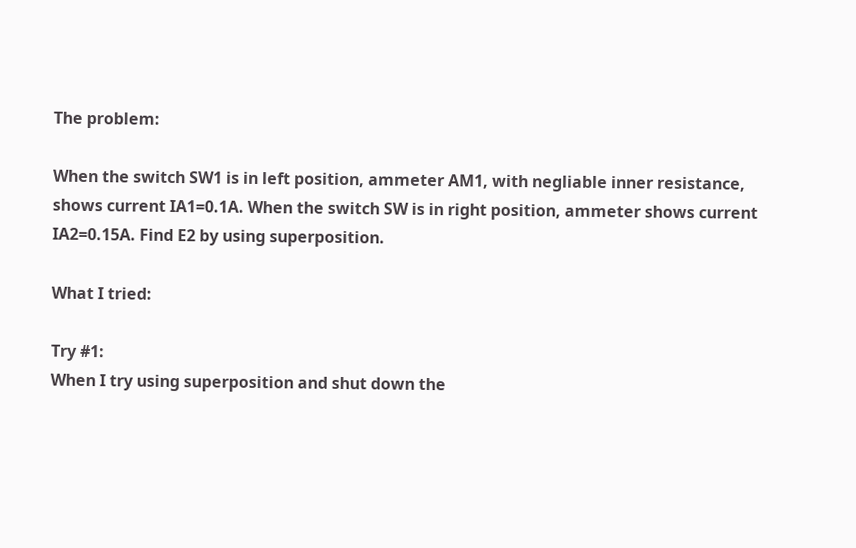The problem:

When the switch SW1 is in left position, ammeter AM1, with negliable inner resistance, shows current IA1=0.1A. When the switch SW is in right position, ammeter shows current IA2=0.15A. Find E2 by using superposition.

What I tried:

Try #1:
When I try using superposition and shut down the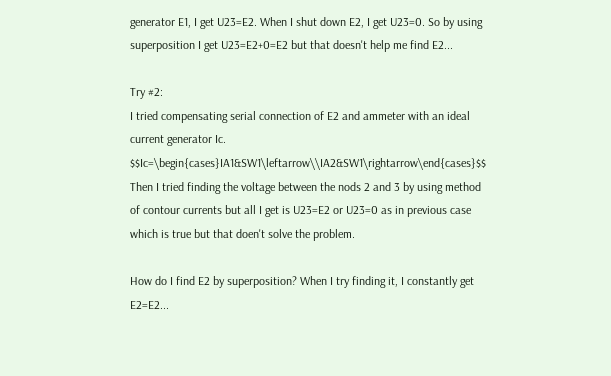generator E1, I get U23=E2. When I shut down E2, I get U23=0. So by using superposition I get U23=E2+0=E2 but that doesn't help me find E2...

Try #2:
I tried compensating serial connection of E2 and ammeter with an ideal current generator Ic.
$$Ic=\begin{cases}IA1&SW1\leftarrow\\IA2&SW1\rightarrow\end{cases}$$ Then I tried finding the voltage between the nods 2 and 3 by using method of contour currents but all I get is U23=E2 or U23=0 as in previous case which is true but that doen't solve the problem.

How do I find E2 by superposition? When I try finding it, I constantly get E2=E2...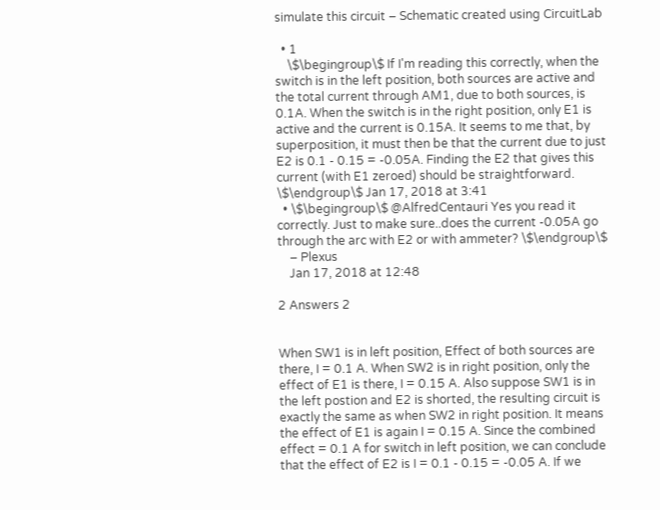simulate this circuit – Schematic created using CircuitLab

  • 1
    \$\begingroup\$ If I'm reading this correctly, when the switch is in the left position, both sources are active and the total current through AM1, due to both sources, is 0.1A. When the switch is in the right position, only E1 is active and the current is 0.15A. It seems to me that, by superposition, it must then be that the current due to just E2 is 0.1 - 0.15 = -0.05A. Finding the E2 that gives this current (with E1 zeroed) should be straightforward. \$\endgroup\$ Jan 17, 2018 at 3:41
  • \$\begingroup\$ @AlfredCentauri Yes you read it correctly. Just to make sure..does the current -0.05A go through the arc with E2 or with ammeter? \$\endgroup\$
    – Plexus
    Jan 17, 2018 at 12:48

2 Answers 2


When SW1 is in left position, Effect of both sources are there, I = 0.1 A. When SW2 is in right position, only the effect of E1 is there, I = 0.15 A. Also suppose SW1 is in the left postion and E2 is shorted, the resulting circuit is exactly the same as when SW2 in right position. It means the effect of E1 is again I = 0.15 A. Since the combined effect = 0.1 A for switch in left position, we can conclude that the effect of E2 is I = 0.1 - 0.15 = -0.05 A. If we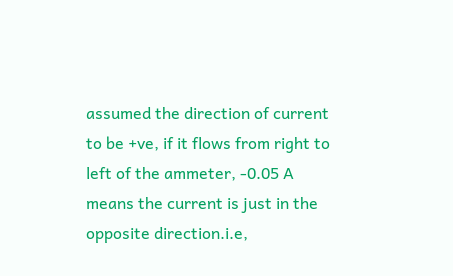assumed the direction of current to be +ve, if it flows from right to left of the ammeter, -0.05 A means the current is just in the opposite direction.i.e,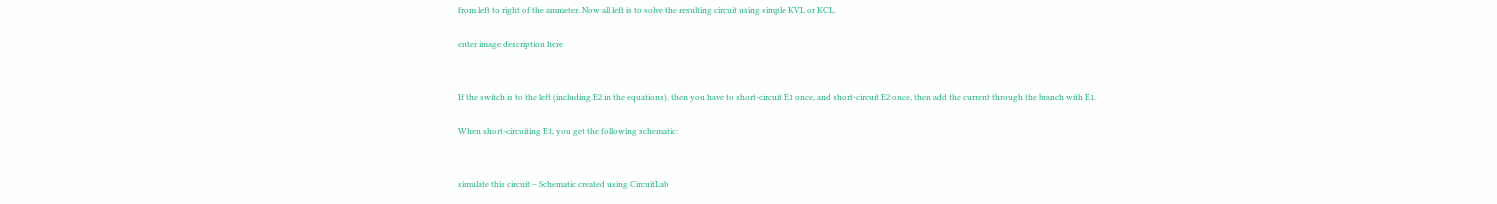from left to right of the ammeter. Now all left is to solve the resulting circuit using simple KVL or KCL.

enter image description here


If the switch is to the left (including E2 in the equations), then you have to short-circuit E1 once, and short-circuit E2 once, then add the current through the branch with E1.

When short-circuiting E1, you get the following schematic:


simulate this circuit – Schematic created using CircuitLab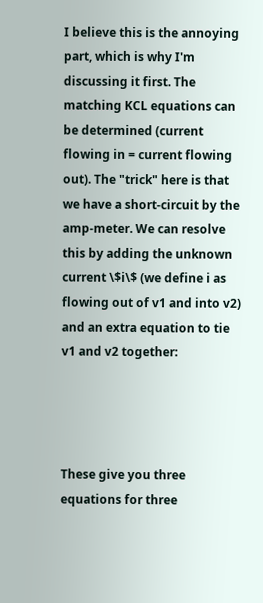I believe this is the annoying part, which is why I'm discussing it first. The matching KCL equations can be determined (current flowing in = current flowing out). The "trick" here is that we have a short-circuit by the amp-meter. We can resolve this by adding the unknown current \$i\$ (we define i as flowing out of v1 and into v2) and an extra equation to tie v1 and v2 together:




These give you three equations for three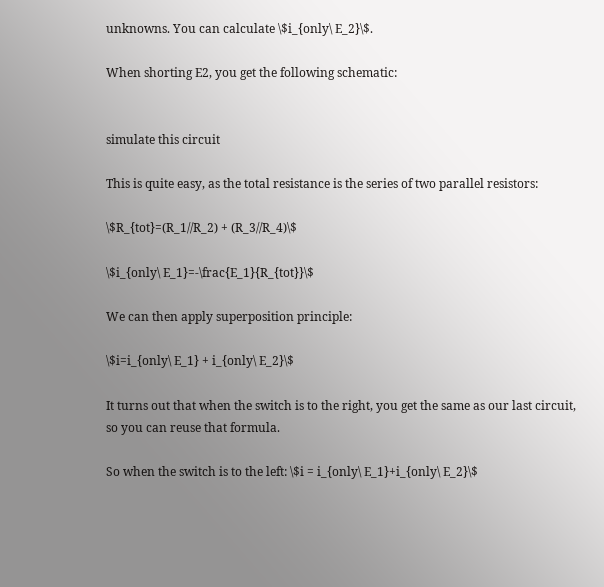unknowns. You can calculate \$i_{only\ E_2}\$.

When shorting E2, you get the following schematic:


simulate this circuit

This is quite easy, as the total resistance is the series of two parallel resistors:

\$R_{tot}=(R_1//R_2) + (R_3//R_4)\$

\$i_{only\ E_1}=-\frac{E_1}{R_{tot}}\$

We can then apply superposition principle:

\$i=i_{only\ E_1} + i_{only\ E_2}\$

It turns out that when the switch is to the right, you get the same as our last circuit, so you can reuse that formula.

So when the switch is to the left: \$i = i_{only\ E_1}+i_{only\ E_2}\$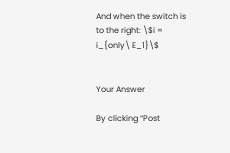And when the switch is to the right: \$i = i_{only\ E_1}\$


Your Answer

By clicking “Post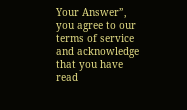Your Answer”, you agree to our terms of service and acknowledge that you have read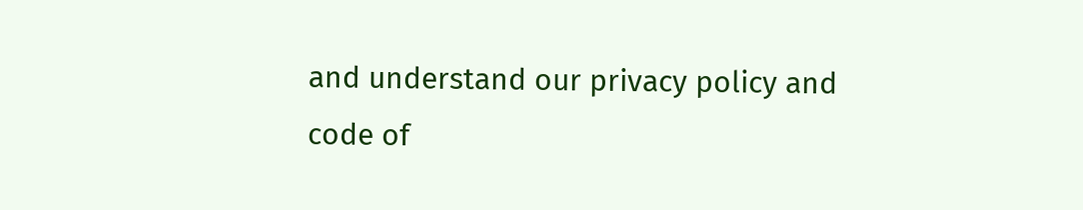and understand our privacy policy and code of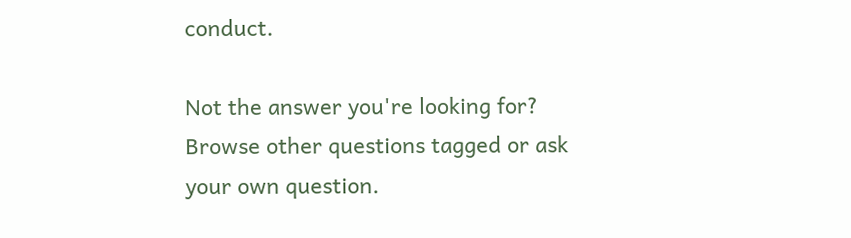conduct.

Not the answer you're looking for? Browse other questions tagged or ask your own question.